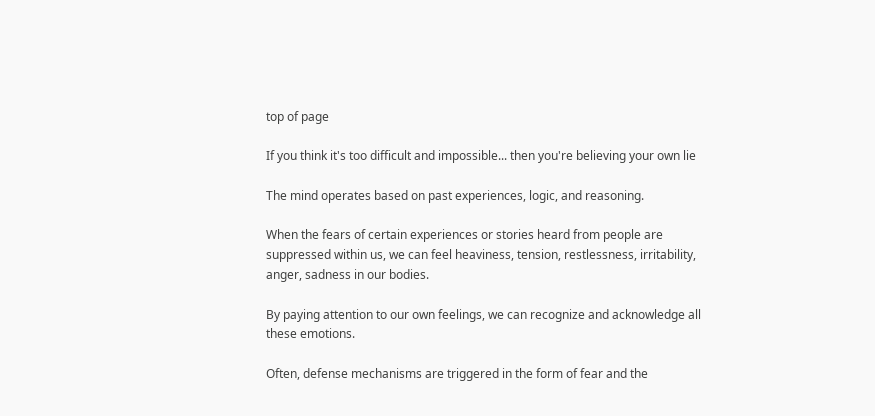top of page

If you think it's too difficult and impossible... then you're believing your own lie

The mind operates based on past experiences, logic, and reasoning.

When the fears of certain experiences or stories heard from people are suppressed within us, we can feel heaviness, tension, restlessness, irritability, anger, sadness in our bodies.

By paying attention to our own feelings, we can recognize and acknowledge all these emotions.

Often, defense mechanisms are triggered in the form of fear and the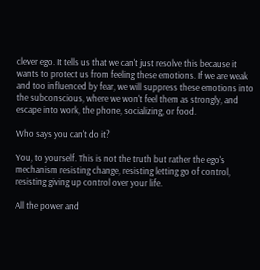clever ego. It tells us that we can't just resolve this because it wants to protect us from feeling these emotions. If we are weak and too influenced by fear, we will suppress these emotions into the subconscious, where we won't feel them as strongly, and escape into work, the phone, socializing, or food.

Who says you can't do it?

You, to yourself. This is not the truth but rather the ego's mechanism resisting change, resisting letting go of control, resisting giving up control over your life.

All the power and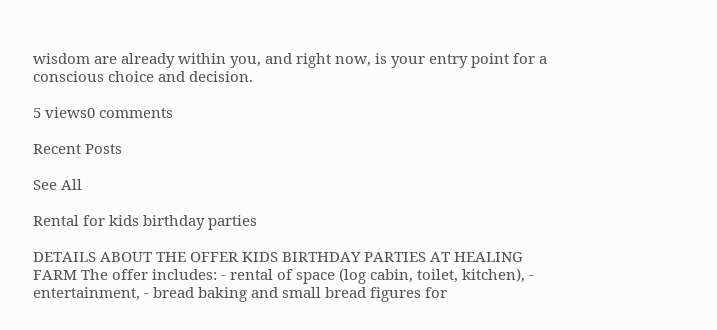wisdom are already within you, and right now, is your entry point for a conscious choice and decision.

5 views0 comments

Recent Posts

See All

Rental for kids birthday parties

DETAILS ABOUT THE OFFER KIDS BIRTHDAY PARTIES AT HEALING FARM The offer includes: - rental of space (log cabin, toilet, kitchen), - entertainment, - bread baking and small bread figures for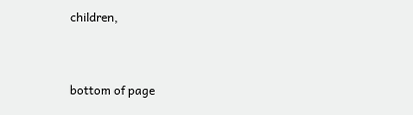children,


bottom of page